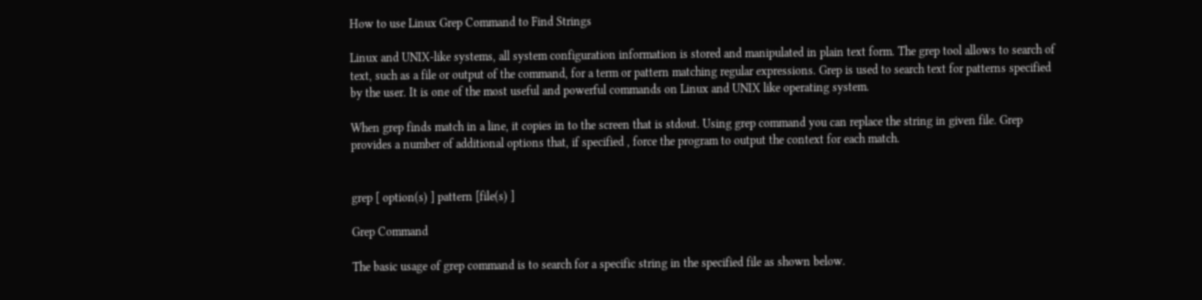How to use Linux Grep Command to Find Strings

Linux and UNIX-like systems, all system configuration information is stored and manipulated in plain text form. The grep tool allows to search of text, such as a file or output of the command, for a term or pattern matching regular expressions. Grep is used to search text for patterns specified by the user. It is one of the most useful and powerful commands on Linux and UNIX like operating system.

When grep finds match in a line, it copies in to the screen that is stdout. Using grep command you can replace the string in given file. Grep provides a number of additional options that, if specified , force the program to output the context for each match.


grep [ option(s) ] pattern [file(s) ]

Grep Command

The basic usage of grep command is to search for a specific string in the specified file as shown below.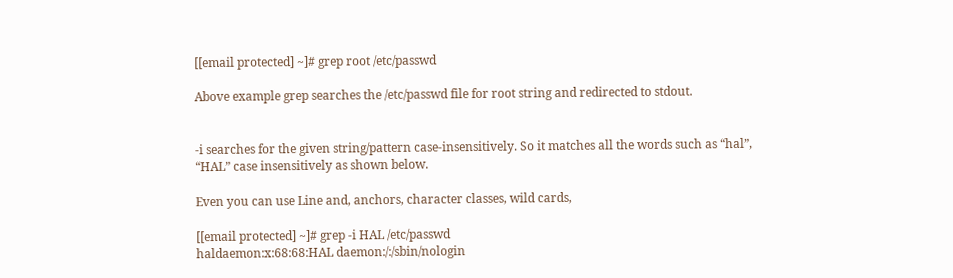[[email protected] ~]# grep root /etc/passwd

Above example grep searches the /etc/passwd file for root string and redirected to stdout.


-i searches for the given string/pattern case-insensitively. So it matches all the words such as “hal”, “HAL” case insensitively as shown below.

Even you can use Line and, anchors, character classes, wild cards,

[[email protected] ~]# grep -i HAL /etc/passwd
haldaemon:x:68:68:HAL daemon:/:/sbin/nologin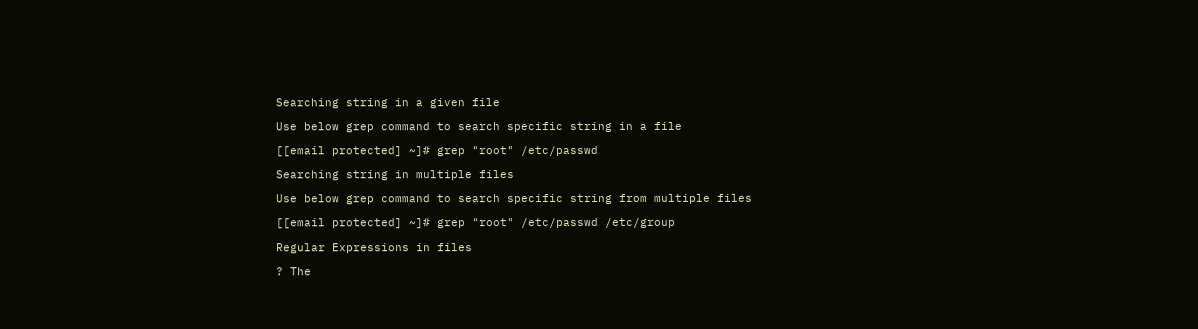Searching string in a given file

Use below grep command to search specific string in a file

[[email protected] ~]# grep "root" /etc/passwd

Searching string in multiple files

Use below grep command to search specific string from multiple files

[[email protected] ~]# grep "root" /etc/passwd /etc/group

Regular Expressions in files

? The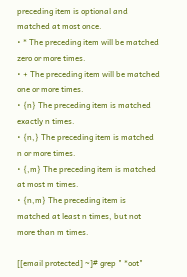preceding item is optional and matched at most once.
• * The preceding item will be matched zero or more times.
• + The preceding item will be matched one or more times.
• {n} The preceding item is matched exactly n times.
• {n,} The preceding item is matched n or more times.
• {,m} The preceding item is matched at most m times.
• {n,m} The preceding item is matched at least n times, but not more than m times.

[[email protected] ~]# grep " *oot"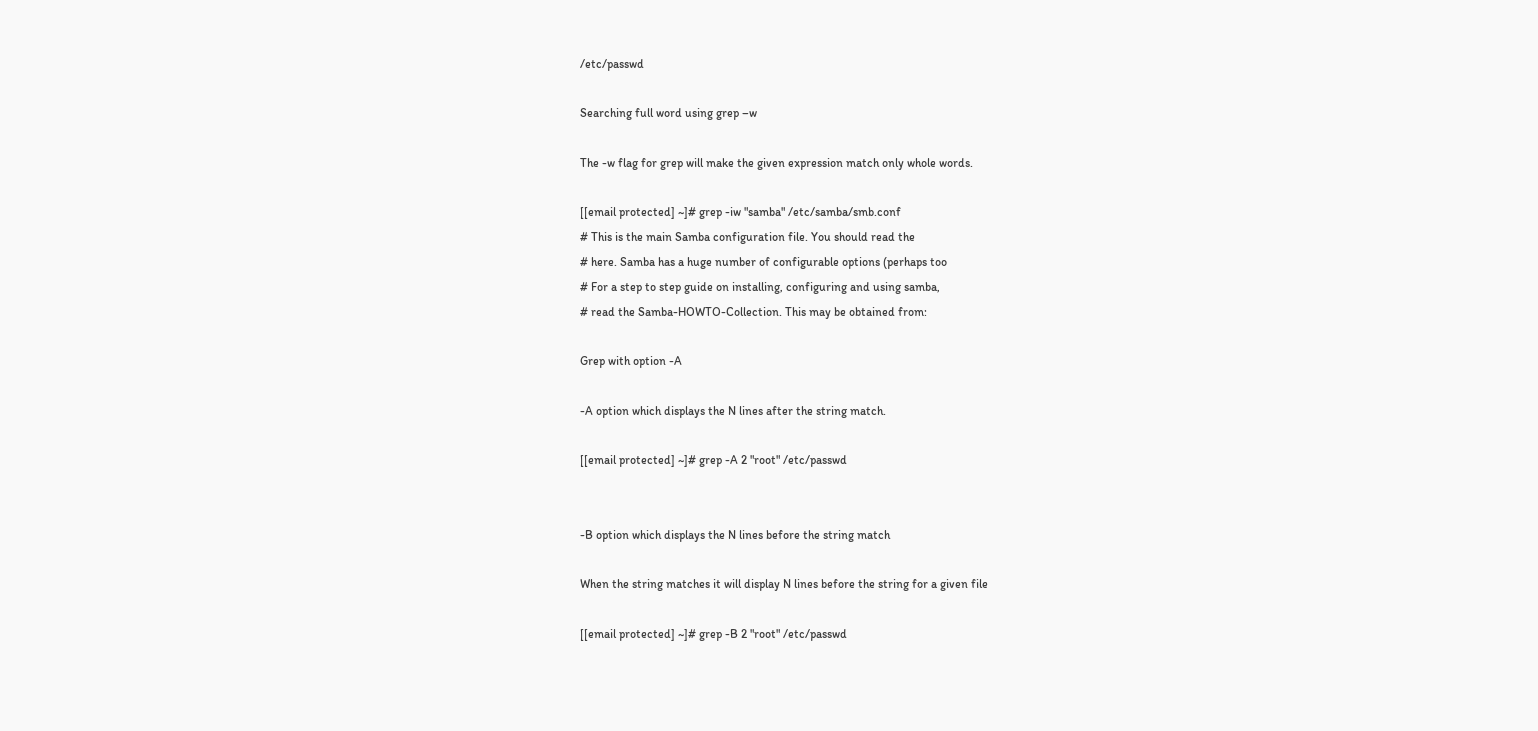/etc/passwd

Searching full word using grep –w

The -w flag for grep will make the given expression match only whole words.

[[email protected] ~]# grep -iw "samba" /etc/samba/smb.conf
# This is the main Samba configuration file. You should read the
# here. Samba has a huge number of configurable options (perhaps too
# For a step to step guide on installing, configuring and using samba,
# read the Samba-HOWTO-Collection. This may be obtained from:

Grep with option -A

-A option which displays the N lines after the string match.

[[email protected] ~]# grep -A 2 "root" /etc/passwd


-B option which displays the N lines before the string match

When the string matches it will display N lines before the string for a given file

[[email protected] ~]# grep -B 2 "root" /etc/passwd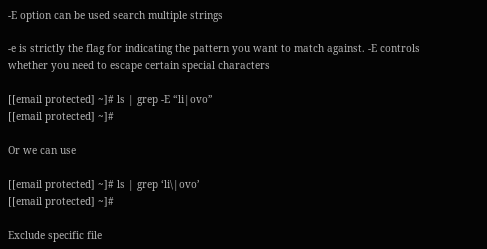-E option can be used search multiple strings

-e is strictly the flag for indicating the pattern you want to match against. -E controls whether you need to escape certain special characters

[[email protected] ~]# ls | grep -E “li|ovo”
[[email protected] ~]#

Or we can use

[[email protected] ~]# ls | grep ‘li\|ovo’
[[email protected] ~]#

Exclude specific file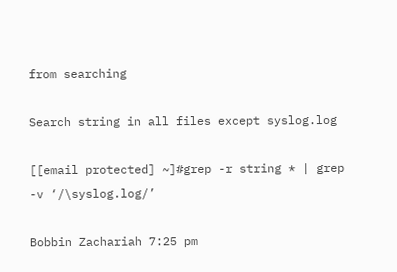from searching

Search string in all files except syslog.log

[[email protected] ~]#grep -r string * | grep -v ‘/\syslog.log/’

Bobbin Zachariah 7:25 pm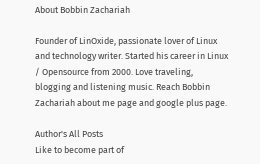About Bobbin Zachariah

Founder of LinOxide, passionate lover of Linux and technology writer. Started his career in Linux / Opensource from 2000. Love traveling, blogging and listening music. Reach Bobbin Zachariah about me page and google plus page.

Author's All Posts
Like to become part of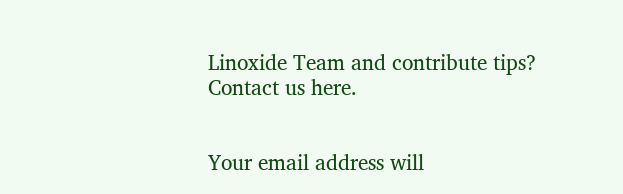Linoxide Team and contribute tips? Contact us here.


Your email address will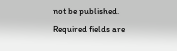not be published. Required fields are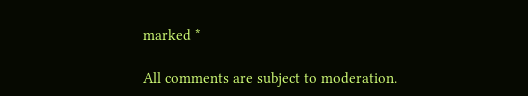marked *

All comments are subject to moderation.